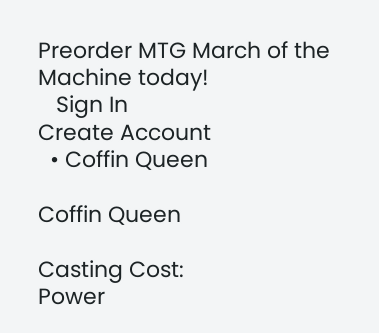Preorder MTG March of the Machine today!
   Sign In
Create Account
  • Coffin Queen

Coffin Queen

Casting Cost:
Power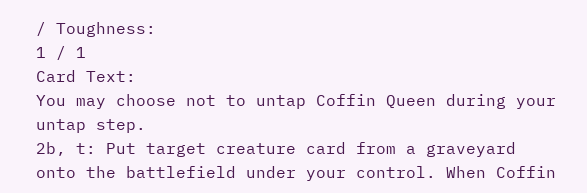/ Toughness:
1 / 1
Card Text:
You may choose not to untap Coffin Queen during your untap step.
2b, t: Put target creature card from a graveyard onto the battlefield under your control. When Coffin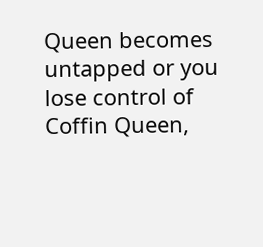Queen becomes untapped or you lose control of Coffin Queen,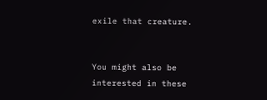exile that creature.


You might also be interested in these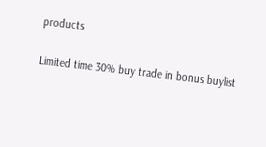products

Limited time 30% buy trade in bonus buylist